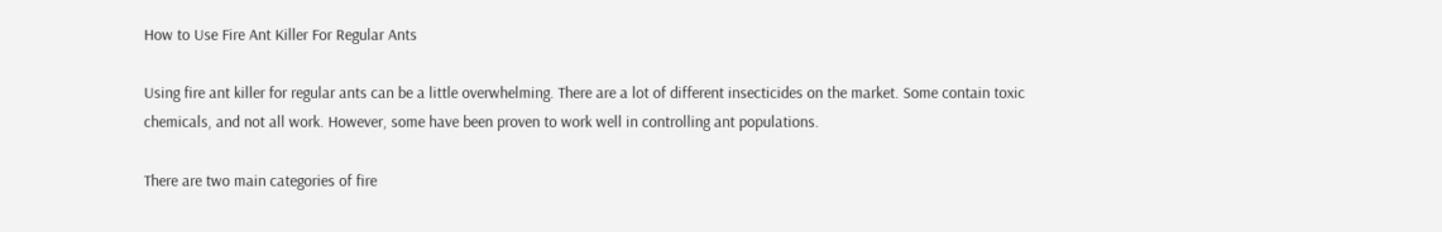How to Use Fire Ant Killer For Regular Ants

Using fire ant killer for regular ants can be a little overwhelming. There are a lot of different insecticides on the market. Some contain toxic chemicals, and not all work. However, some have been proven to work well in controlling ant populations.

There are two main categories of fire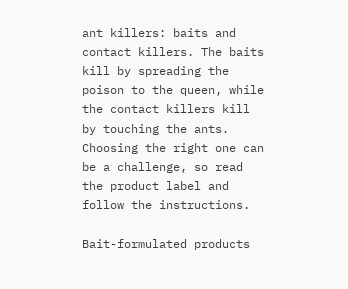ant killers: baits and contact killers. The baits kill by spreading the poison to the queen, while the contact killers kill by touching the ants. Choosing the right one can be a challenge, so read the product label and follow the instructions.

Bait-formulated products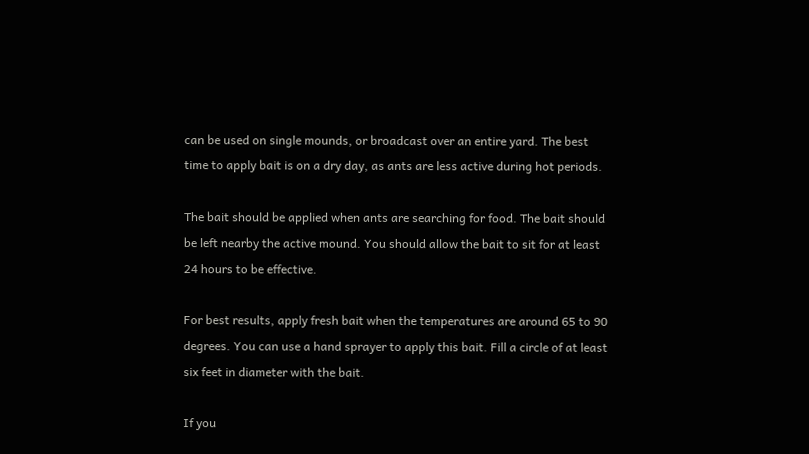can be used on single mounds, or broadcast over an entire yard. The best time to apply bait is on a dry day, as ants are less active during hot periods.

The bait should be applied when ants are searching for food. The bait should be left nearby the active mound. You should allow the bait to sit for at least 24 hours to be effective.

For best results, apply fresh bait when the temperatures are around 65 to 90 degrees. You can use a hand sprayer to apply this bait. Fill a circle of at least six feet in diameter with the bait.

If you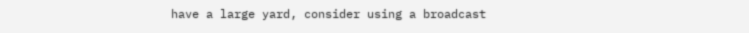have a large yard, consider using a broadcast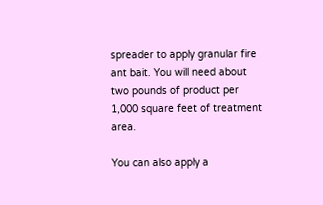spreader to apply granular fire ant bait. You will need about two pounds of product per 1,000 square feet of treatment area.

You can also apply a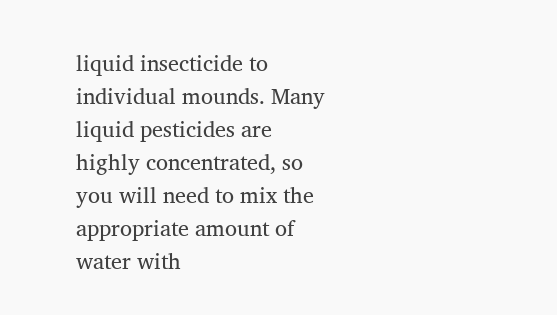liquid insecticide to individual mounds. Many liquid pesticides are highly concentrated, so you will need to mix the appropriate amount of water with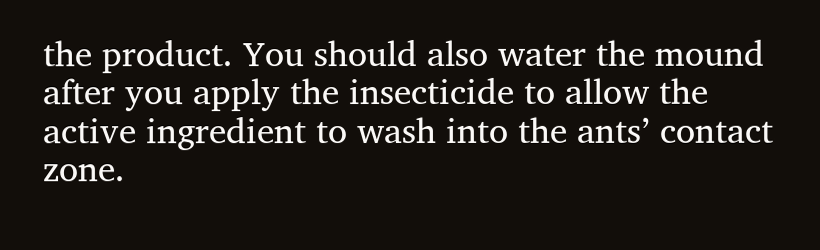the product. You should also water the mound after you apply the insecticide to allow the active ingredient to wash into the ants’ contact zone.